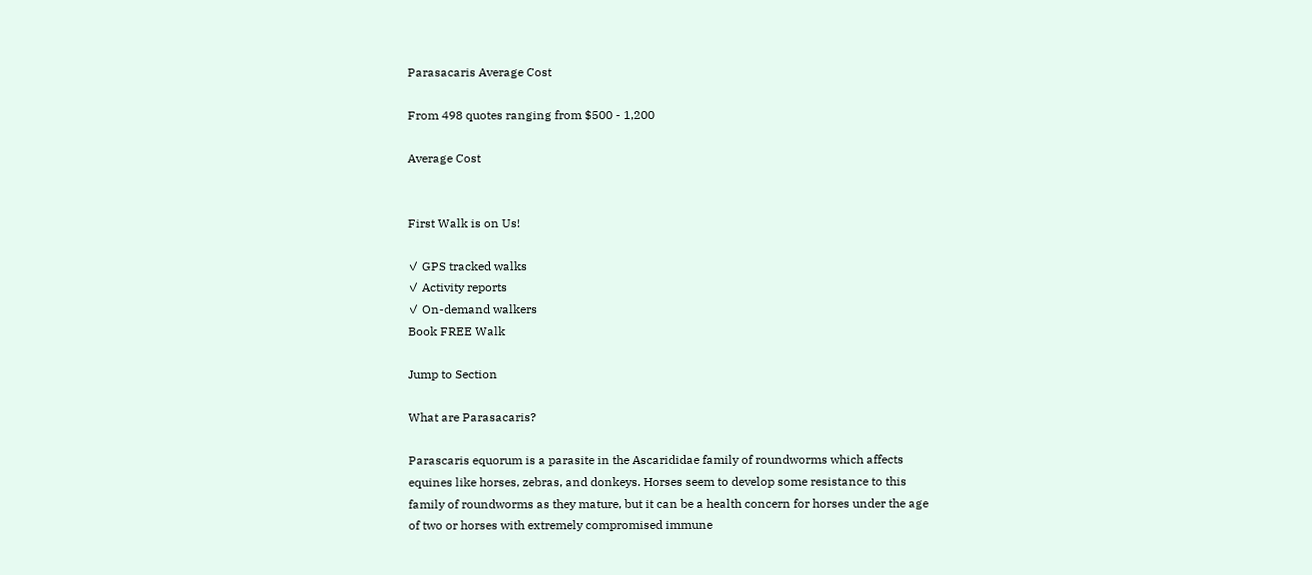Parasacaris Average Cost

From 498 quotes ranging from $500 - 1,200

Average Cost


First Walk is on Us!

✓ GPS tracked walks
✓ Activity reports
✓ On-demand walkers
Book FREE Walk

Jump to Section

What are Parasacaris?

Parascaris equorum is a parasite in the Ascarididae family of roundworms which affects equines like horses, zebras, and donkeys. Horses seem to develop some resistance to this family of roundworms as they mature, but it can be a health concern for horses under the age of two or horses with extremely compromised immune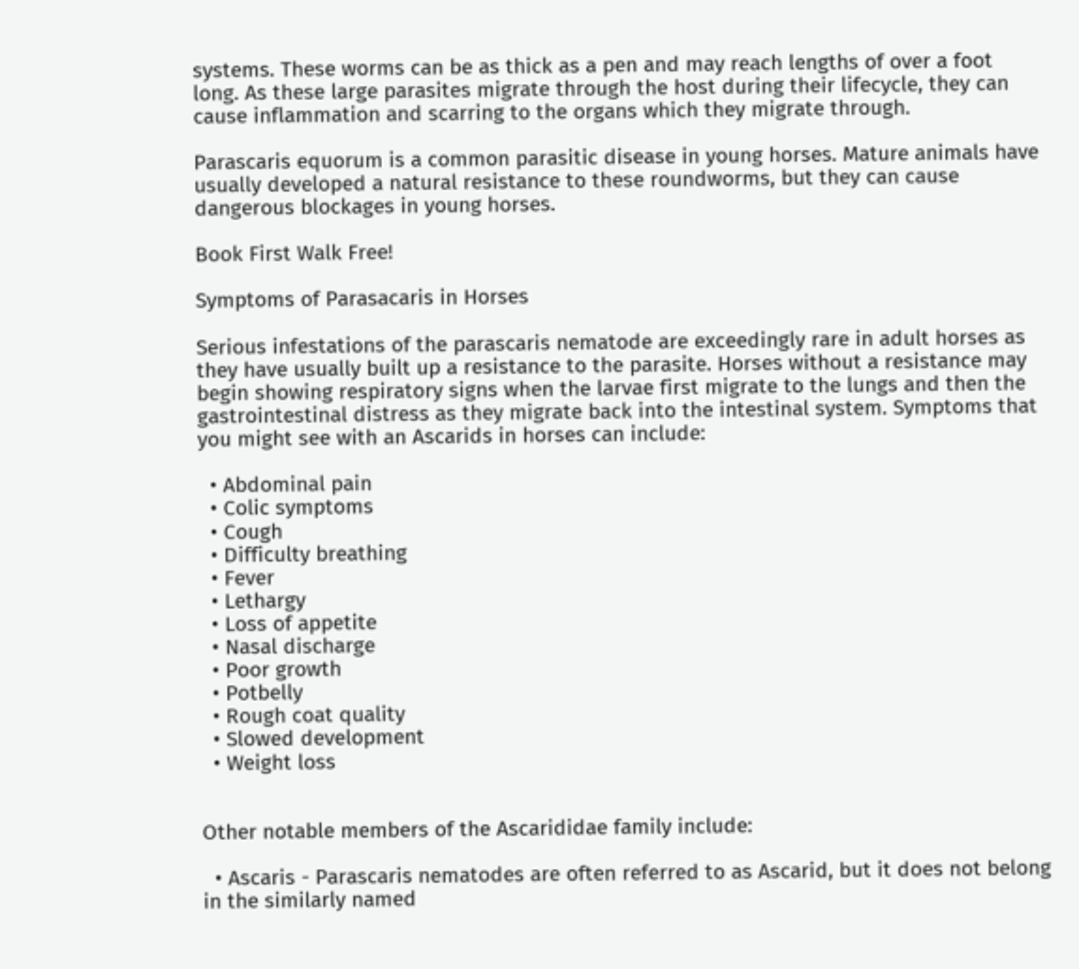systems. These worms can be as thick as a pen and may reach lengths of over a foot long. As these large parasites migrate through the host during their lifecycle, they can cause inflammation and scarring to the organs which they migrate through.

Parascaris equorum is a common parasitic disease in young horses. Mature animals have usually developed a natural resistance to these roundworms, but they can cause dangerous blockages in young horses.

Book First Walk Free!

Symptoms of Parasacaris in Horses

Serious infestations of the parascaris nematode are exceedingly rare in adult horses as they have usually built up a resistance to the parasite. Horses without a resistance may begin showing respiratory signs when the larvae first migrate to the lungs and then the gastrointestinal distress as they migrate back into the intestinal system. Symptoms that you might see with an Ascarids in horses can include:

  • Abdominal pain
  • Colic symptoms
  • Cough
  • Difficulty breathing
  • Fever
  • Lethargy
  • Loss of appetite
  • Nasal discharge
  • Poor growth
  • Potbelly
  • Rough coat quality
  • Slowed development
  • Weight loss


Other notable members of the Ascarididae family include:

  • Ascaris - Parascaris nematodes are often referred to as Ascarid, but it does not belong in the similarly named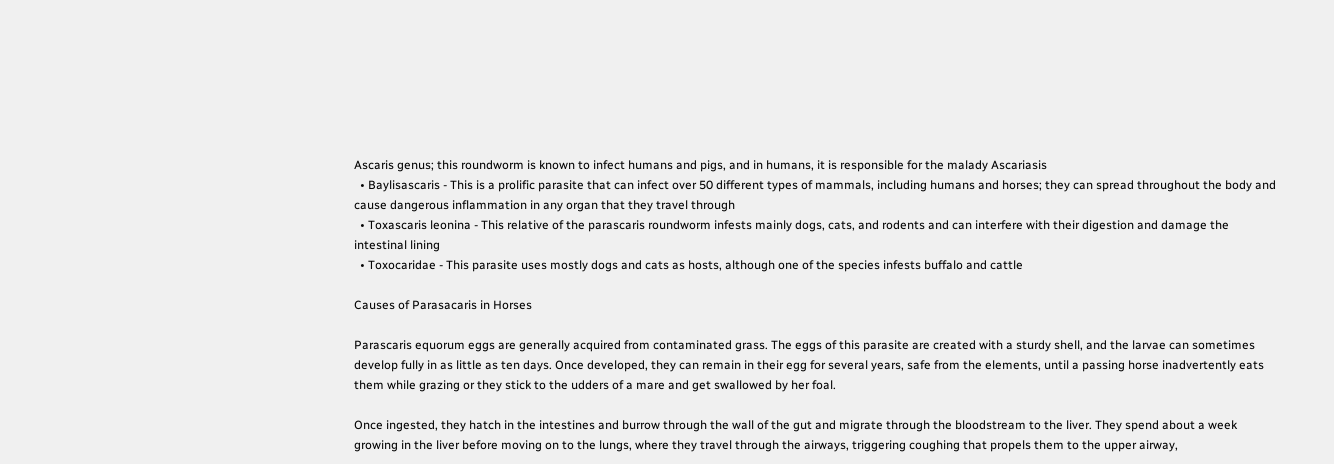Ascaris genus; this roundworm is known to infect humans and pigs, and in humans, it is responsible for the malady Ascariasis
  • Baylisascaris - This is a prolific parasite that can infect over 50 different types of mammals, including humans and horses; they can spread throughout the body and cause dangerous inflammation in any organ that they travel through
  • Toxascaris leonina - This relative of the parascaris roundworm infests mainly dogs, cats, and rodents and can interfere with their digestion and damage the intestinal lining
  • Toxocaridae - This parasite uses mostly dogs and cats as hosts, although one of the species infests buffalo and cattle

Causes of Parasacaris in Horses

Parascaris equorum eggs are generally acquired from contaminated grass. The eggs of this parasite are created with a sturdy shell, and the larvae can sometimes develop fully in as little as ten days. Once developed, they can remain in their egg for several years, safe from the elements, until a passing horse inadvertently eats them while grazing or they stick to the udders of a mare and get swallowed by her foal.

Once ingested, they hatch in the intestines and burrow through the wall of the gut and migrate through the bloodstream to the liver. They spend about a week growing in the liver before moving on to the lungs, where they travel through the airways, triggering coughing that propels them to the upper airway,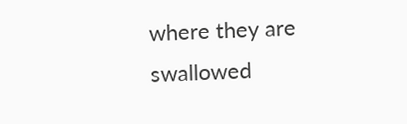where they are swallowed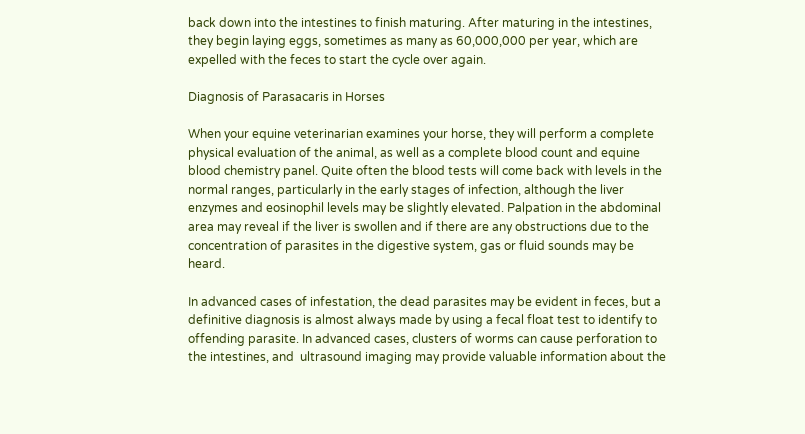back down into the intestines to finish maturing. After maturing in the intestines, they begin laying eggs, sometimes as many as 60,000,000 per year, which are expelled with the feces to start the cycle over again.

Diagnosis of Parasacaris in Horses

When your equine veterinarian examines your horse, they will perform a complete physical evaluation of the animal, as well as a complete blood count and equine blood chemistry panel. Quite often the blood tests will come back with levels in the normal ranges, particularly in the early stages of infection, although the liver enzymes and eosinophil levels may be slightly elevated. Palpation in the abdominal area may reveal if the liver is swollen and if there are any obstructions due to the concentration of parasites in the digestive system, gas or fluid sounds may be heard.

In advanced cases of infestation, the dead parasites may be evident in feces, but a definitive diagnosis is almost always made by using a fecal float test to identify to offending parasite. In advanced cases, clusters of worms can cause perforation to the intestines, and  ultrasound imaging may provide valuable information about the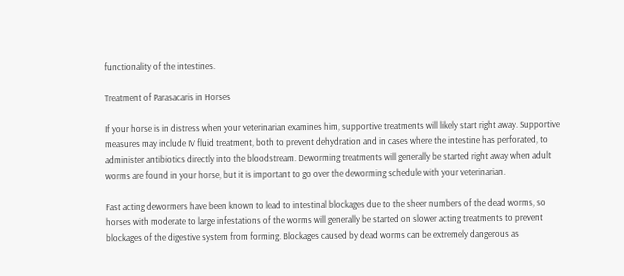functionality of the intestines.

Treatment of Parasacaris in Horses

If your horse is in distress when your veterinarian examines him, supportive treatments will likely start right away. Supportive measures may include IV fluid treatment, both to prevent dehydration and in cases where the intestine has perforated, to administer antibiotics directly into the bloodstream. Deworming treatments will generally be started right away when adult worms are found in your horse, but it is important to go over the deworming schedule with your veterinarian.

Fast acting dewormers have been known to lead to intestinal blockages due to the sheer numbers of the dead worms, so horses with moderate to large infestations of the worms will generally be started on slower acting treatments to prevent blockages of the digestive system from forming. Blockages caused by dead worms can be extremely dangerous as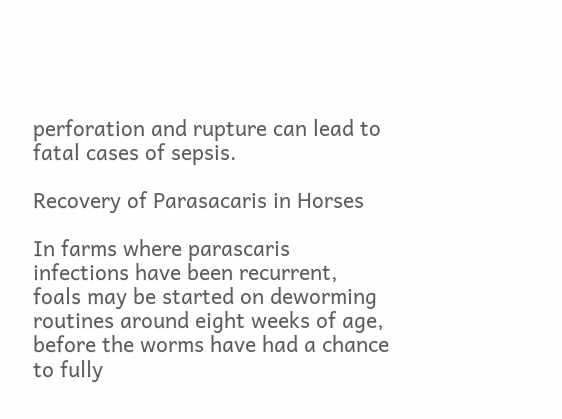perforation and rupture can lead to fatal cases of sepsis.

Recovery of Parasacaris in Horses

In farms where parascaris infections have been recurrent, foals may be started on deworming routines around eight weeks of age, before the worms have had a chance to fully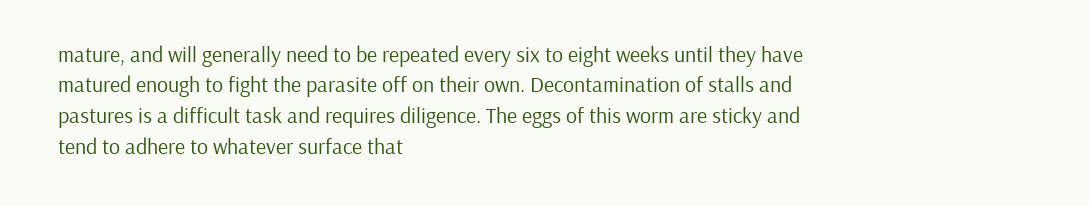mature, and will generally need to be repeated every six to eight weeks until they have matured enough to fight the parasite off on their own. Decontamination of stalls and pastures is a difficult task and requires diligence. The eggs of this worm are sticky and tend to adhere to whatever surface that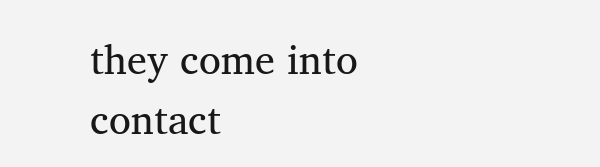they come into contact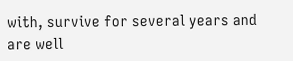with, survive for several years and are well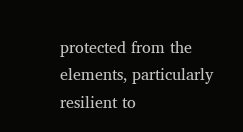protected from the elements, particularly resilient to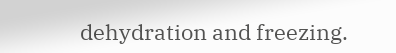dehydration and freezing.